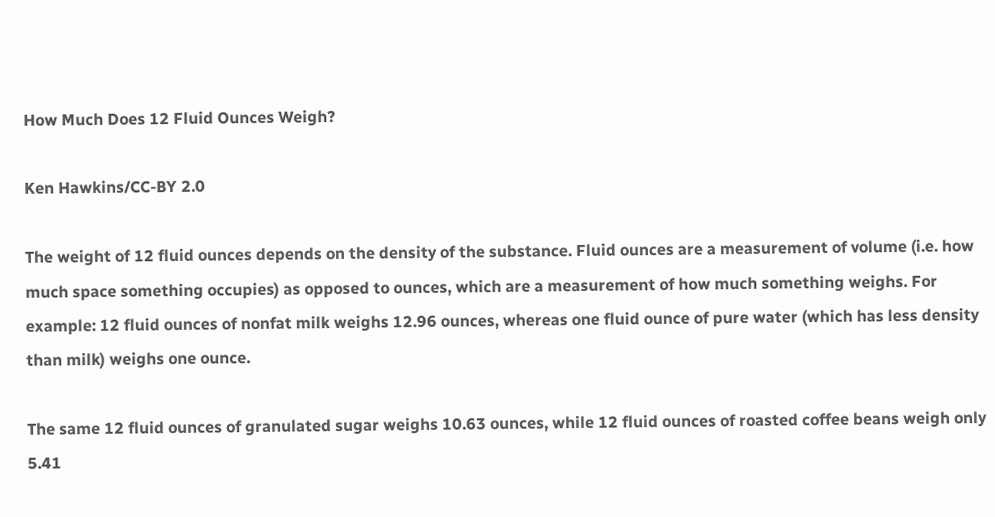How Much Does 12 Fluid Ounces Weigh?

Ken Hawkins/CC-BY 2.0

The weight of 12 fluid ounces depends on the density of the substance. Fluid ounces are a measurement of volume (i.e. how much space something occupies) as opposed to ounces, which are a measurement of how much something weighs. For example: 12 fluid ounces of nonfat milk weighs 12.96 ounces, whereas one fluid ounce of pure water (which has less density than milk) weighs one ounce.

The same 12 fluid ounces of granulated sugar weighs 10.63 ounces, while 12 fluid ounces of roasted coffee beans weigh only 5.41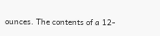ounces. The contents of a 12-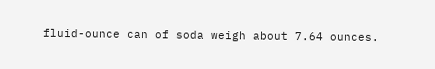fluid-ounce can of soda weigh about 7.64 ounces.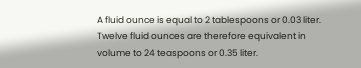A fluid ounce is equal to 2 tablespoons or 0.03 liter. Twelve fluid ounces are therefore equivalent in volume to 24 teaspoons or 0.35 liter.